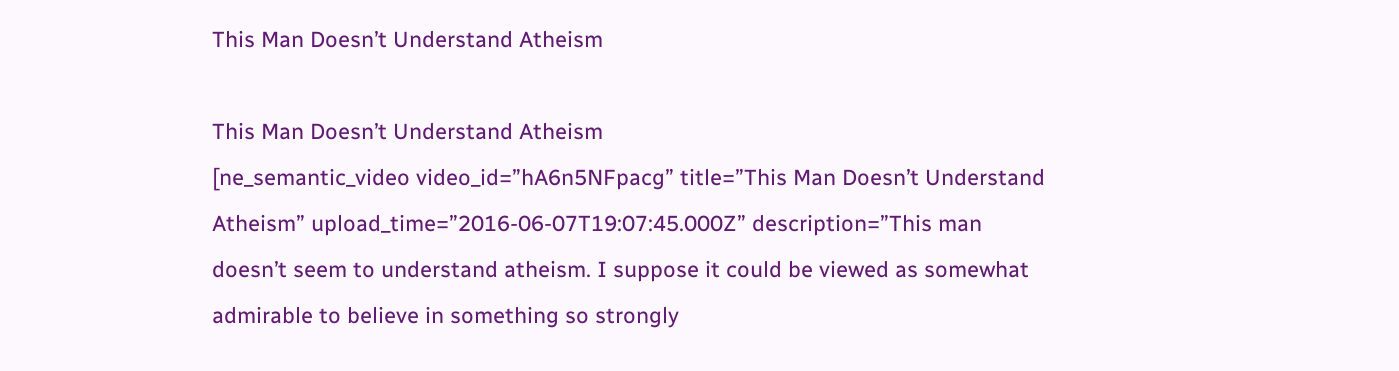This Man Doesn’t Understand Atheism

This Man Doesn’t Understand Atheism
[ne_semantic_video video_id=”hA6n5NFpacg” title=”This Man Doesn’t Understand Atheism” upload_time=”2016-06-07T19:07:45.000Z” description=”This man doesn’t seem to understand atheism. I suppose it could be viewed as somewhat admirable to believe in something so strongly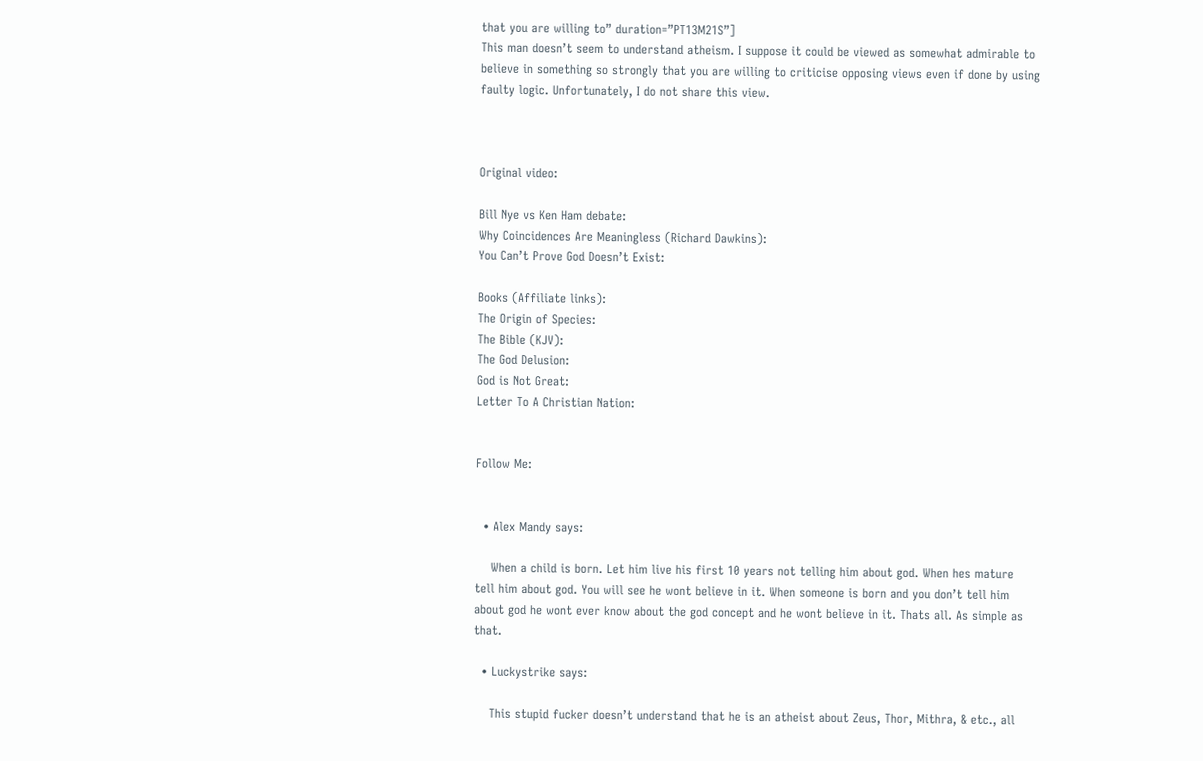that you are willing to” duration=”PT13M21S”]
This man doesn’t seem to understand atheism. I suppose it could be viewed as somewhat admirable to believe in something so strongly that you are willing to criticise opposing views even if done by using faulty logic. Unfortunately, I do not share this view.



Original video:

Bill Nye vs Ken Ham debate:
Why Coincidences Are Meaningless (Richard Dawkins):
You Can’t Prove God Doesn’t Exist:

Books (Affiliate links):
The Origin of Species:
The Bible (KJV):
The God Delusion:
God is Not Great:
Letter To A Christian Nation:


Follow Me:


  • Alex Mandy says:

    When a child is born. Let him live his first 10 years not telling him about god. When hes mature tell him about god. You will see he wont believe in it. When someone is born and you don’t tell him about god he wont ever know about the god concept and he wont believe in it. Thats all. As simple as that.

  • Luckystrike says:

    This stupid fucker doesn’t understand that he is an atheist about Zeus, Thor, Mithra, & etc., all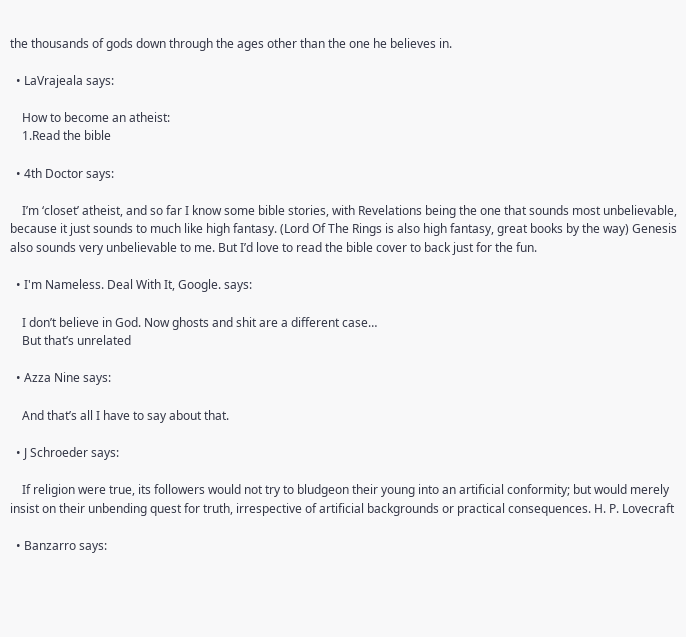the thousands of gods down through the ages other than the one he believes in.

  • LaVrajeala says:

    How to become an atheist:
    1.Read the bible

  • 4th Doctor says:

    I’m ‘closet’ atheist, and so far I know some bible stories, with Revelations being the one that sounds most unbelievable, because it just sounds to much like high fantasy. (Lord Of The Rings is also high fantasy, great books by the way) Genesis also sounds very unbelievable to me. But I’d love to read the bible cover to back just for the fun.

  • I'm Nameless. Deal With It, Google. says:

    I don’t believe in God. Now ghosts and shit are a different case…
    But that’s unrelated

  • Azza Nine says:

    And that’s all I have to say about that.

  • J Schroeder says:

    If religion were true, its followers would not try to bludgeon their young into an artificial conformity; but would merely insist on their unbending quest for truth, irrespective of artificial backgrounds or practical consequences. H. P. Lovecraft

  • Banzarro says: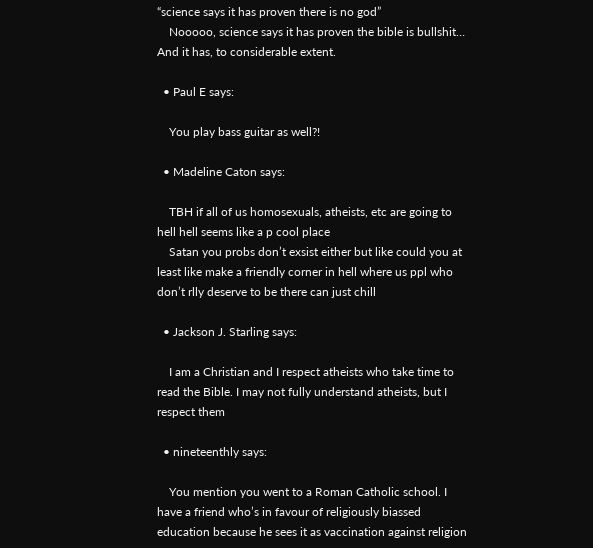“science says it has proven there is no god”
    Nooooo, science says it has proven the bible is bullshit… And it has, to considerable extent.

  • Paul E says:

    You play bass guitar as well?!

  • Madeline Caton says:

    TBH if all of us homosexuals, atheists, etc are going to hell hell seems like a p cool place
    Satan you probs don’t exsist either but like could you at least like make a friendly corner in hell where us ppl who don’t rlly deserve to be there can just chill

  • Jackson J. Starling says:

    I am a Christian and I respect atheists who take time to read the Bible. I may not fully understand atheists, but I respect them

  • nineteenthly says:

    You mention you went to a Roman Catholic school. I have a friend who’s in favour of religiously biassed education because he sees it as vaccination against religion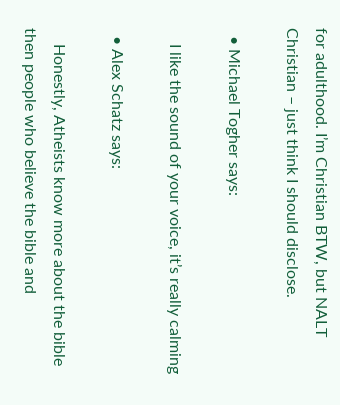for adulthood. I’m Christian BTW, but NALT Christian – just think I should disclose.

  • Michael Togher says:

    I like the sound of your voice, it’s really calming

  • Alex Schatz says:

    Honestly, Atheists know more about the bible then people who believe the bible and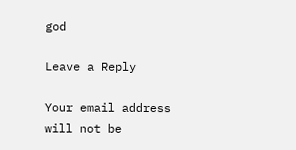god

Leave a Reply

Your email address will not be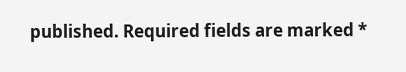published. Required fields are marked *